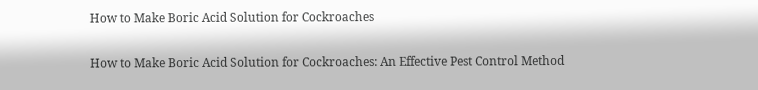How to Make Boric Acid Solution for Cockroaches

How to Make Boric Acid Solution for Cockroaches: An Effective Pest Control Method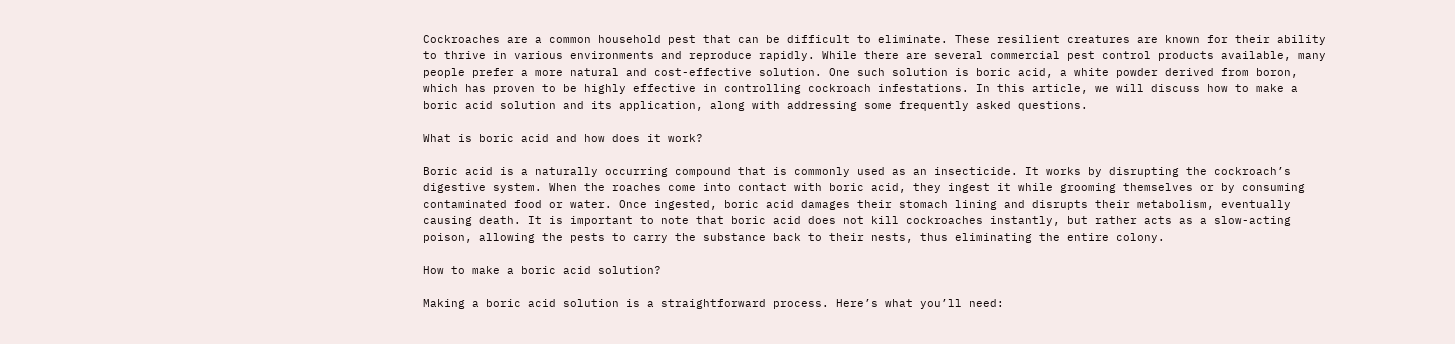Cockroaches are a common household pest that can be difficult to eliminate. These resilient creatures are known for their ability to thrive in various environments and reproduce rapidly. While there are several commercial pest control products available, many people prefer a more natural and cost-effective solution. One such solution is boric acid, a white powder derived from boron, which has proven to be highly effective in controlling cockroach infestations. In this article, we will discuss how to make a boric acid solution and its application, along with addressing some frequently asked questions.

What is boric acid and how does it work?

Boric acid is a naturally occurring compound that is commonly used as an insecticide. It works by disrupting the cockroach’s digestive system. When the roaches come into contact with boric acid, they ingest it while grooming themselves or by consuming contaminated food or water. Once ingested, boric acid damages their stomach lining and disrupts their metabolism, eventually causing death. It is important to note that boric acid does not kill cockroaches instantly, but rather acts as a slow-acting poison, allowing the pests to carry the substance back to their nests, thus eliminating the entire colony.

How to make a boric acid solution?

Making a boric acid solution is a straightforward process. Here’s what you’ll need: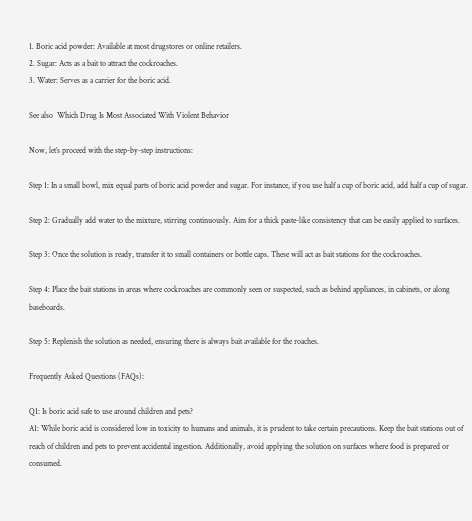1. Boric acid powder: Available at most drugstores or online retailers.
2. Sugar: Acts as a bait to attract the cockroaches.
3. Water: Serves as a carrier for the boric acid.

See also  Which Drug Is Most Associated With Violent Behavior

Now, let’s proceed with the step-by-step instructions:

Step 1: In a small bowl, mix equal parts of boric acid powder and sugar. For instance, if you use half a cup of boric acid, add half a cup of sugar.

Step 2: Gradually add water to the mixture, stirring continuously. Aim for a thick paste-like consistency that can be easily applied to surfaces.

Step 3: Once the solution is ready, transfer it to small containers or bottle caps. These will act as bait stations for the cockroaches.

Step 4: Place the bait stations in areas where cockroaches are commonly seen or suspected, such as behind appliances, in cabinets, or along baseboards.

Step 5: Replenish the solution as needed, ensuring there is always bait available for the roaches.

Frequently Asked Questions (FAQs):

Q1: Is boric acid safe to use around children and pets?
A1: While boric acid is considered low in toxicity to humans and animals, it is prudent to take certain precautions. Keep the bait stations out of reach of children and pets to prevent accidental ingestion. Additionally, avoid applying the solution on surfaces where food is prepared or consumed.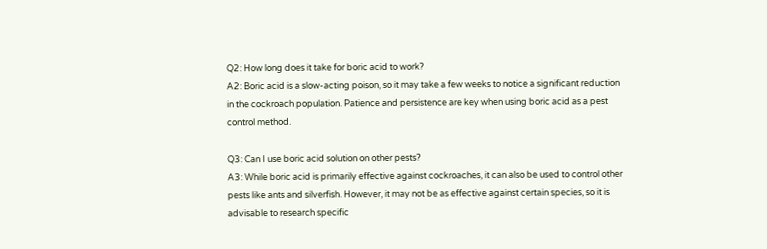Q2: How long does it take for boric acid to work?
A2: Boric acid is a slow-acting poison, so it may take a few weeks to notice a significant reduction in the cockroach population. Patience and persistence are key when using boric acid as a pest control method.

Q3: Can I use boric acid solution on other pests?
A3: While boric acid is primarily effective against cockroaches, it can also be used to control other pests like ants and silverfish. However, it may not be as effective against certain species, so it is advisable to research specific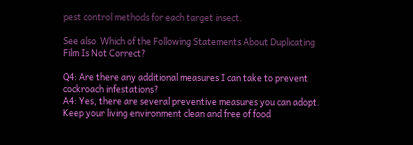pest control methods for each target insect.

See also  Which of the Following Statements About Duplicating Film Is Not Correct?

Q4: Are there any additional measures I can take to prevent cockroach infestations?
A4: Yes, there are several preventive measures you can adopt. Keep your living environment clean and free of food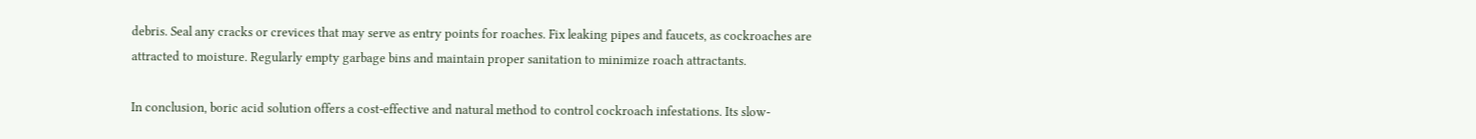debris. Seal any cracks or crevices that may serve as entry points for roaches. Fix leaking pipes and faucets, as cockroaches are attracted to moisture. Regularly empty garbage bins and maintain proper sanitation to minimize roach attractants.

In conclusion, boric acid solution offers a cost-effective and natural method to control cockroach infestations. Its slow-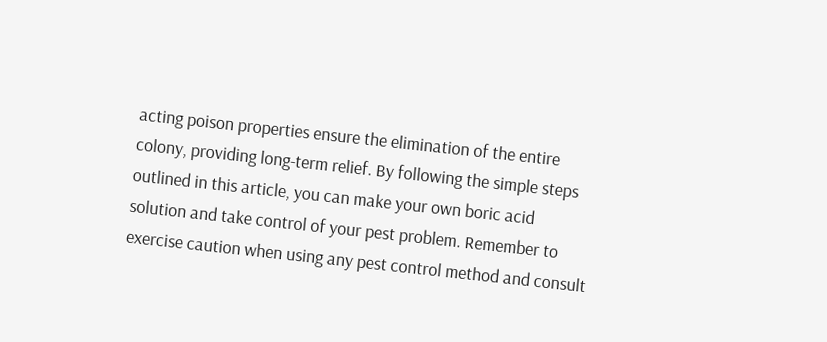acting poison properties ensure the elimination of the entire colony, providing long-term relief. By following the simple steps outlined in this article, you can make your own boric acid solution and take control of your pest problem. Remember to exercise caution when using any pest control method and consult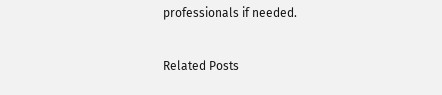professionals if needed.

Related Posts